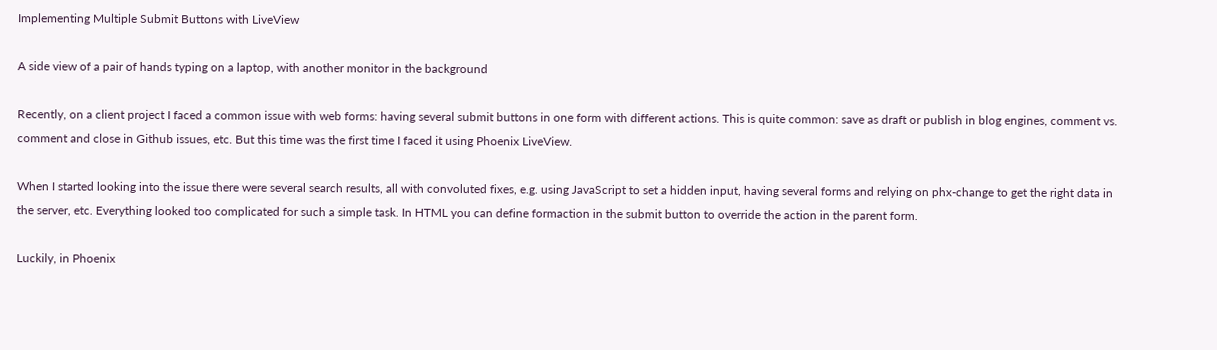Implementing Multiple Submit Buttons with LiveView

A side view of a pair of hands typing on a laptop, with another monitor in the background

Recently, on a client project I faced a common issue with web forms: having several submit buttons in one form with different actions. This is quite common: save as draft or publish in blog engines, comment vs. comment and close in Github issues, etc. But this time was the first time I faced it using Phoenix LiveView.

When I started looking into the issue there were several search results, all with convoluted fixes, e.g. using JavaScript to set a hidden input, having several forms and relying on phx-change to get the right data in the server, etc. Everything looked too complicated for such a simple task. In HTML you can define formaction in the submit button to override the action in the parent form.

Luckily, in Phoenix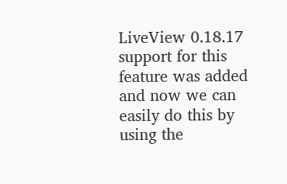LiveView 0.18.17 support for this feature was added and now we can easily do this by using the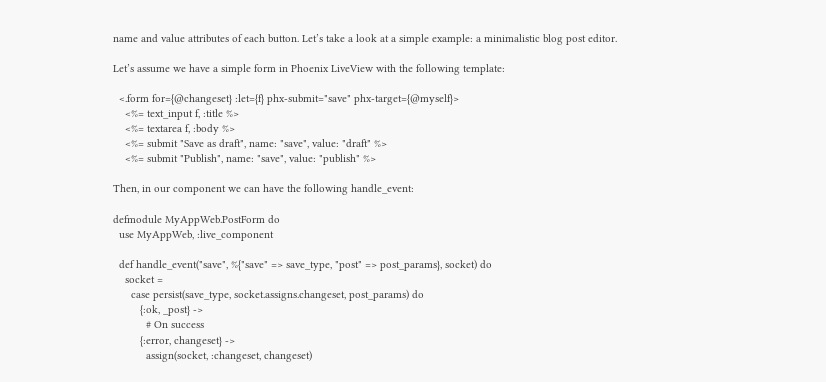name and value attributes of each button. Let’s take a look at a simple example: a minimalistic blog post editor.

Let’s assume we have a simple form in Phoenix LiveView with the following template:

  <.form for={@changeset} :let={f} phx-submit="save" phx-target={@myself}>
    <%= text_input f, :title %>
    <%= textarea f, :body %>
    <%= submit "Save as draft", name: "save", value: "draft" %>
    <%= submit "Publish", name: "save", value: "publish" %>

Then, in our component we can have the following handle_event:

defmodule MyAppWeb.PostForm do
  use MyAppWeb, :live_component

  def handle_event("save", %{"save" => save_type, "post" => post_params}, socket) do
    socket =
      case persist(save_type, socket.assigns.changeset, post_params) do
         {:ok, _post} ->
           # On success
         {:error, changeset} ->
           assign(socket, :changeset, changeset)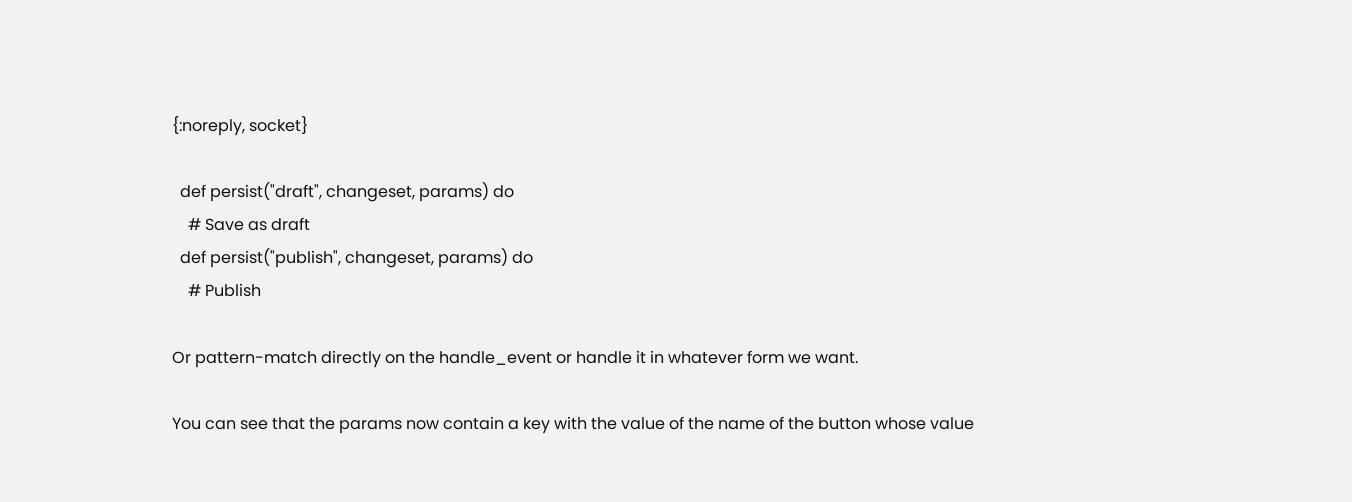{:noreply, socket}

  def persist("draft", changeset, params) do
    # Save as draft
  def persist("publish", changeset, params) do
    # Publish

Or pattern-match directly on the handle_event or handle it in whatever form we want.

You can see that the params now contain a key with the value of the name of the button whose value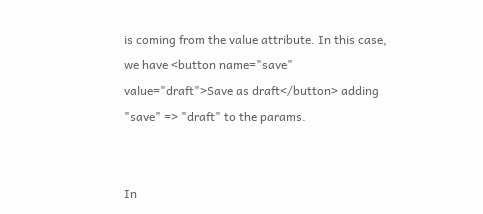is coming from the value attribute. In this case, we have <button name="save" value="draft">Save as draft</button> adding "save" => "draft" to the params.


In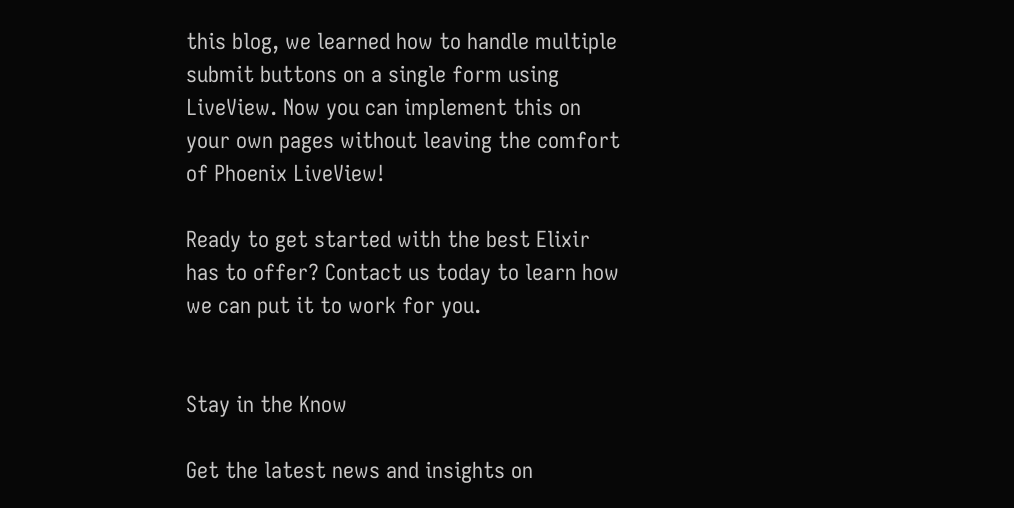this blog, we learned how to handle multiple submit buttons on a single form using LiveView. Now you can implement this on your own pages without leaving the comfort of Phoenix LiveView!

Ready to get started with the best Elixir has to offer? Contact us today to learn how we can put it to work for you.


Stay in the Know

Get the latest news and insights on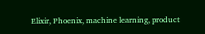Elixir, Phoenix, machine learning, product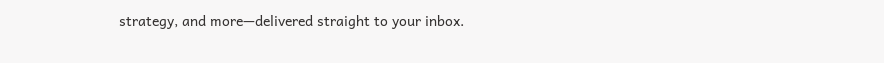strategy, and more—delivered straight to your inbox.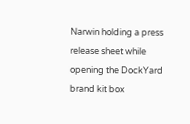Narwin holding a press release sheet while opening the DockYard brand kit box